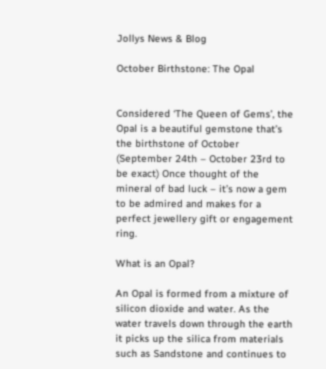Jollys News & Blog

October Birthstone: The Opal


Considered ‘The Queen of Gems’, the Opal is a beautiful gemstone that’s the birthstone of October (September 24th – October 23rd to be exact) Once thought of the mineral of bad luck – it’s now a gem to be admired and makes for a perfect jewellery gift or engagement ring.

What is an Opal?

An Opal is formed from a mixture of silicon dioxide and water. As the water travels down through the earth it picks up the silica from materials such as Sandstone and continues to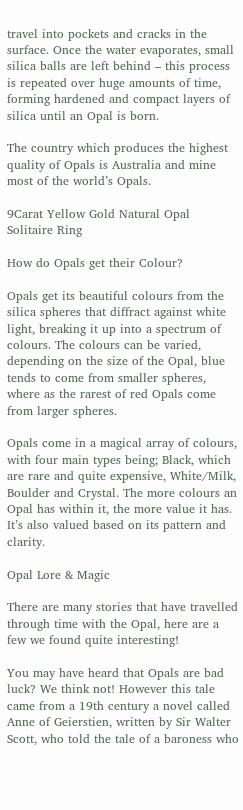travel into pockets and cracks in the surface. Once the water evaporates, small silica balls are left behind – this process is repeated over huge amounts of time, forming hardened and compact layers of silica until an Opal is born.

The country which produces the highest quality of Opals is Australia and mine most of the world’s Opals.

9Carat Yellow Gold Natural Opal Solitaire Ring

How do Opals get their Colour?

Opals get its beautiful colours from the silica spheres that diffract against white light, breaking it up into a spectrum of colours. The colours can be varied, depending on the size of the Opal, blue tends to come from smaller spheres, where as the rarest of red Opals come from larger spheres.

Opals come in a magical array of colours, with four main types being; Black, which are rare and quite expensive, White/Milk, Boulder and Crystal. The more colours an Opal has within it, the more value it has. It’s also valued based on its pattern and clarity.

Opal Lore & Magic

There are many stories that have travelled through time with the Opal, here are a few we found quite interesting!

You may have heard that Opals are bad luck? We think not! However this tale came from a 19th century a novel called Anne of Geierstien, written by Sir Walter Scott, who told the tale of a baroness who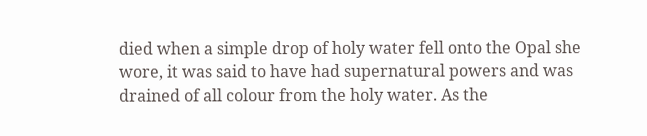died when a simple drop of holy water fell onto the Opal she wore, it was said to have had supernatural powers and was drained of all colour from the holy water. As the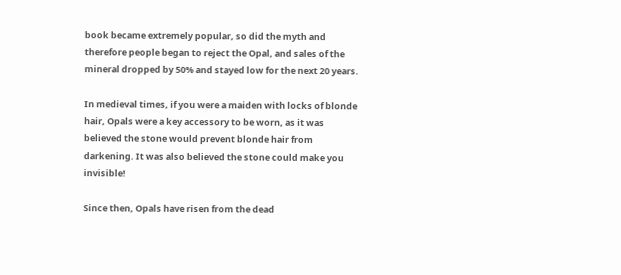book became extremely popular, so did the myth and therefore people began to reject the Opal, and sales of the mineral dropped by 50% and stayed low for the next 20 years.

In medieval times, if you were a maiden with locks of blonde hair, Opals were a key accessory to be worn, as it was believed the stone would prevent blonde hair from darkening. It was also believed the stone could make you invisible!

Since then, Opals have risen from the dead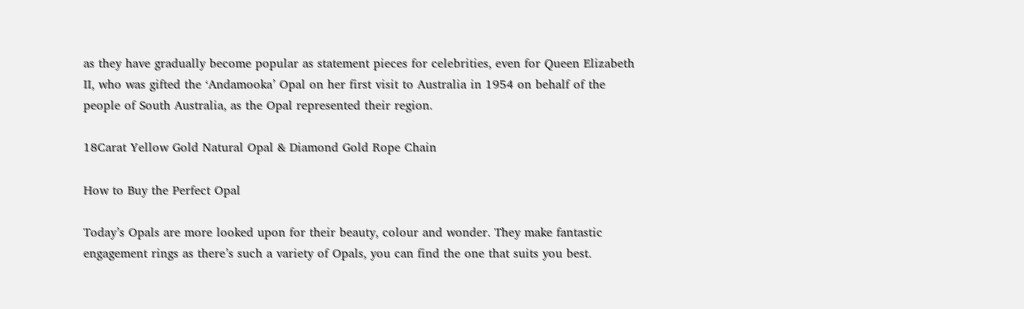as they have gradually become popular as statement pieces for celebrities, even for Queen Elizabeth II, who was gifted the ‘Andamooka’ Opal on her first visit to Australia in 1954 on behalf of the people of South Australia, as the Opal represented their region.

18Carat Yellow Gold Natural Opal & Diamond Gold Rope Chain

How to Buy the Perfect Opal

Today’s Opals are more looked upon for their beauty, colour and wonder. They make fantastic engagement rings as there’s such a variety of Opals, you can find the one that suits you best.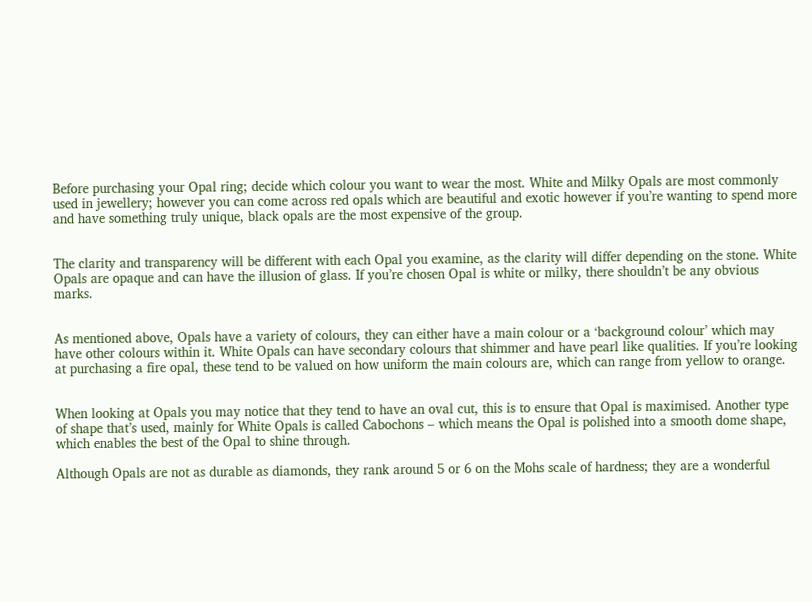Before purchasing your Opal ring; decide which colour you want to wear the most. White and Milky Opals are most commonly used in jewellery; however you can come across red opals which are beautiful and exotic however if you’re wanting to spend more and have something truly unique, black opals are the most expensive of the group.


The clarity and transparency will be different with each Opal you examine, as the clarity will differ depending on the stone. White Opals are opaque and can have the illusion of glass. If you’re chosen Opal is white or milky, there shouldn’t be any obvious marks.


As mentioned above, Opals have a variety of colours, they can either have a main colour or a ‘background colour’ which may have other colours within it. White Opals can have secondary colours that shimmer and have pearl like qualities. If you’re looking at purchasing a fire opal, these tend to be valued on how uniform the main colours are, which can range from yellow to orange.


When looking at Opals you may notice that they tend to have an oval cut, this is to ensure that Opal is maximised. Another type of shape that’s used, mainly for White Opals is called Cabochons – which means the Opal is polished into a smooth dome shape, which enables the best of the Opal to shine through.

Although Opals are not as durable as diamonds, they rank around 5 or 6 on the Mohs scale of hardness; they are a wonderful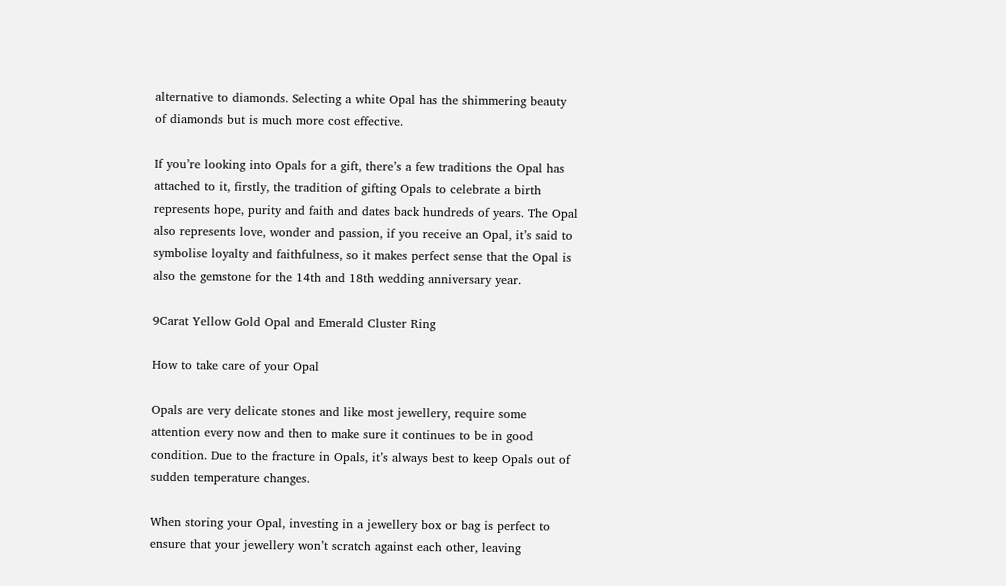alternative to diamonds. Selecting a white Opal has the shimmering beauty of diamonds but is much more cost effective.

If you’re looking into Opals for a gift, there’s a few traditions the Opal has attached to it, firstly, the tradition of gifting Opals to celebrate a birth represents hope, purity and faith and dates back hundreds of years. The Opal also represents love, wonder and passion, if you receive an Opal, it’s said to symbolise loyalty and faithfulness, so it makes perfect sense that the Opal is also the gemstone for the 14th and 18th wedding anniversary year.

9Carat Yellow Gold Opal and Emerald Cluster Ring

How to take care of your Opal

Opals are very delicate stones and like most jewellery, require some attention every now and then to make sure it continues to be in good condition. Due to the fracture in Opals, it’s always best to keep Opals out of sudden temperature changes.

When storing your Opal, investing in a jewellery box or bag is perfect to ensure that your jewellery won’t scratch against each other, leaving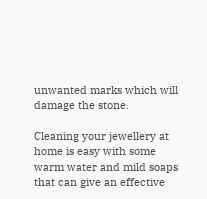unwanted marks which will damage the stone.

Cleaning your jewellery at home is easy with some warm water and mild soaps that can give an effective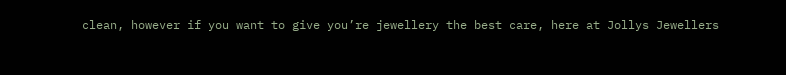clean, however if you want to give you’re jewellery the best care, here at Jollys Jewellers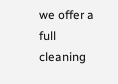we offer a full cleaning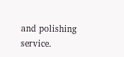and polishing service.